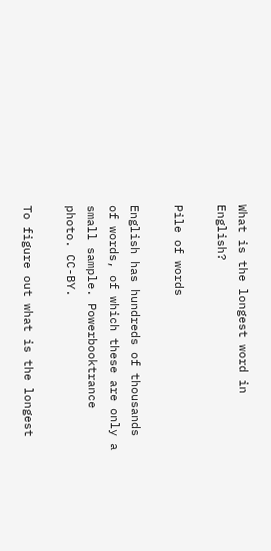What is the longest word in English?

Pile of words

English has hundreds of thousands of words, of which these are only a small sample. Powerbooktrance photo. CC-BY.

To figure out what is the longest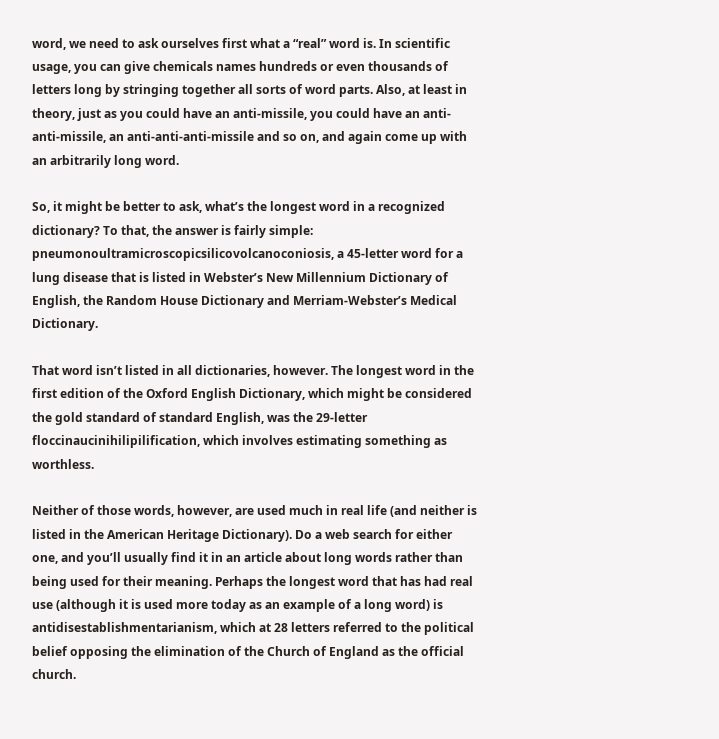word, we need to ask ourselves first what a “real” word is. In scientific usage, you can give chemicals names hundreds or even thousands of letters long by stringing together all sorts of word parts. Also, at least in theory, just as you could have an anti-missile, you could have an anti-anti-missile, an anti-anti-anti-missile and so on, and again come up with an arbitrarily long word.

So, it might be better to ask, what’s the longest word in a recognized dictionary? To that, the answer is fairly simple: pneumonoultramicroscopicsilicovolcanoconiosis, a 45-letter word for a lung disease that is listed in Webster’s New Millennium Dictionary of English, the Random House Dictionary and Merriam-Webster’s Medical Dictionary.

That word isn’t listed in all dictionaries, however. The longest word in the first edition of the Oxford English Dictionary, which might be considered the gold standard of standard English, was the 29-letter floccinaucinihilipilification, which involves estimating something as worthless.

Neither of those words, however, are used much in real life (and neither is listed in the American Heritage Dictionary). Do a web search for either one, and you’ll usually find it in an article about long words rather than being used for their meaning. Perhaps the longest word that has had real use (although it is used more today as an example of a long word) is antidisestablishmentarianism, which at 28 letters referred to the political belief opposing the elimination of the Church of England as the official church.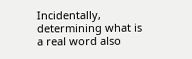Incidentally, determining what is a real word also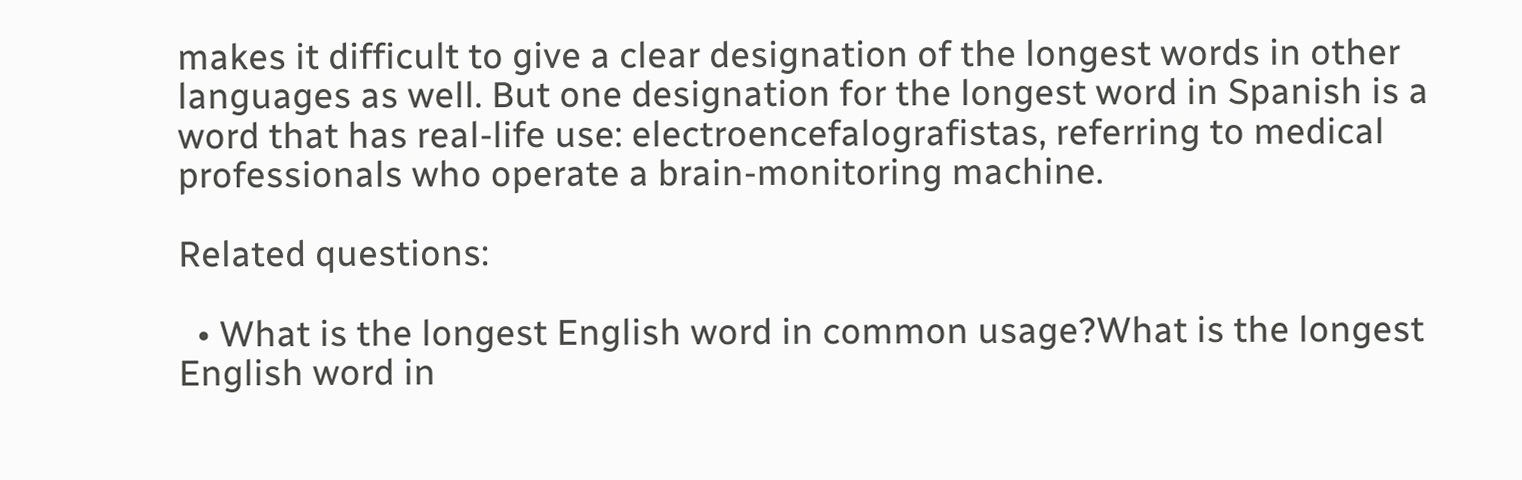makes it difficult to give a clear designation of the longest words in other languages as well. But one designation for the longest word in Spanish is a word that has real-life use: electroencefalografistas, referring to medical professionals who operate a brain-monitoring machine.

Related questions:

  • What is the longest English word in common usage?What is the longest English word in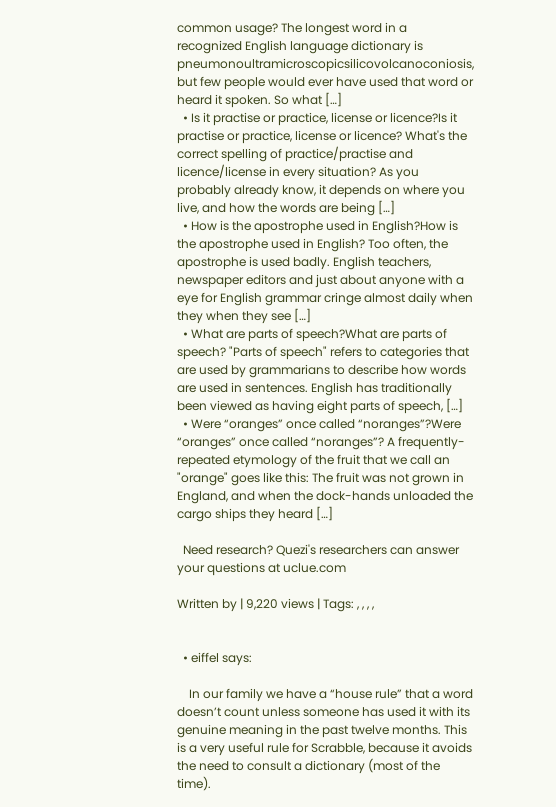common usage? The longest word in a recognized English language dictionary is pneumonoultramicroscopicsilicovolcanoconiosis, but few people would ever have used that word or heard it spoken. So what […]
  • Is it practise or practice, license or licence?Is it practise or practice, license or licence? What's the correct spelling of practice/practise and licence/license in every situation? As you probably already know, it depends on where you live, and how the words are being […]
  • How is the apostrophe used in English?How is the apostrophe used in English? Too often, the apostrophe is used badly. English teachers, newspaper editors and just about anyone with a eye for English grammar cringe almost daily when they when they see […]
  • What are parts of speech?What are parts of speech? "Parts of speech" refers to categories that are used by grammarians to describe how words are used in sentences. English has traditionally been viewed as having eight parts of speech, […]
  • Were “oranges” once called “noranges”?Were “oranges” once called “noranges”? A frequently-repeated etymology of the fruit that we call an "orange" goes like this: The fruit was not grown in England, and when the dock-hands unloaded the cargo ships they heard […]

  Need research? Quezi's researchers can answer your questions at uclue.com

Written by | 9,220 views | Tags: , , , ,


  • eiffel says:

    In our family we have a “house rule” that a word doesn’t count unless someone has used it with its genuine meaning in the past twelve months. This is a very useful rule for Scrabble, because it avoids the need to consult a dictionary (most of the time).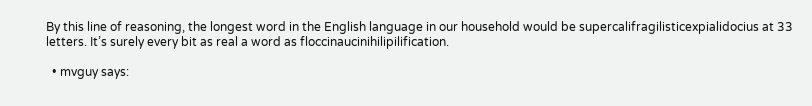By this line of reasoning, the longest word in the English language in our household would be supercalifragilisticexpialidocius at 33 letters. It’s surely every bit as real a word as floccinaucinihilipilification.

  • mvguy says: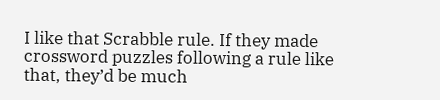I like that Scrabble rule. If they made crossword puzzles following a rule like that, they’d be much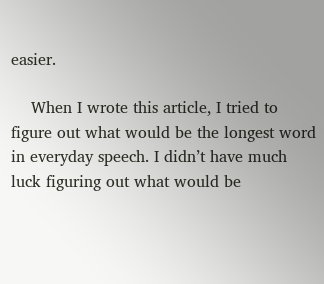easier.

    When I wrote this article, I tried to figure out what would be the longest word in everyday speech. I didn’t have much luck figuring out what would be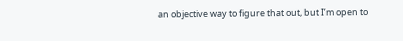an objective way to figure that out, but I’m open to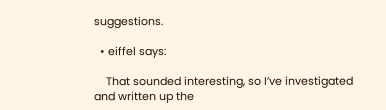suggestions.

  • eiffel says:

    That sounded interesting, so I’ve investigated and written up the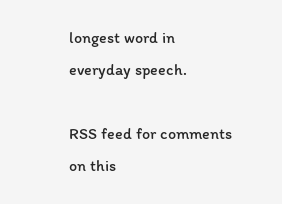longest word in everyday speech.

RSS feed for comments on this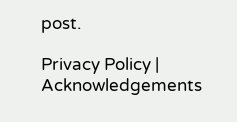post.

Privacy Policy | Acknowledgements